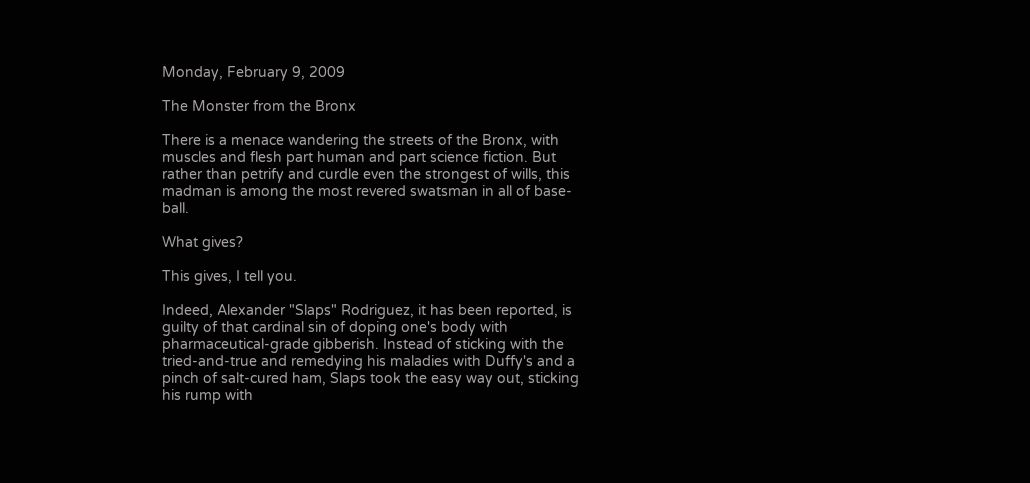Monday, February 9, 2009

The Monster from the Bronx

There is a menace wandering the streets of the Bronx, with muscles and flesh part human and part science fiction. But rather than petrify and curdle even the strongest of wills, this madman is among the most revered swatsman in all of base-ball.

What gives?

This gives, I tell you.

Indeed, Alexander "Slaps" Rodriguez, it has been reported, is guilty of that cardinal sin of doping one's body with pharmaceutical-grade gibberish. Instead of sticking with the tried-and-true and remedying his maladies with Duffy's and a pinch of salt-cured ham, Slaps took the easy way out, sticking his rump with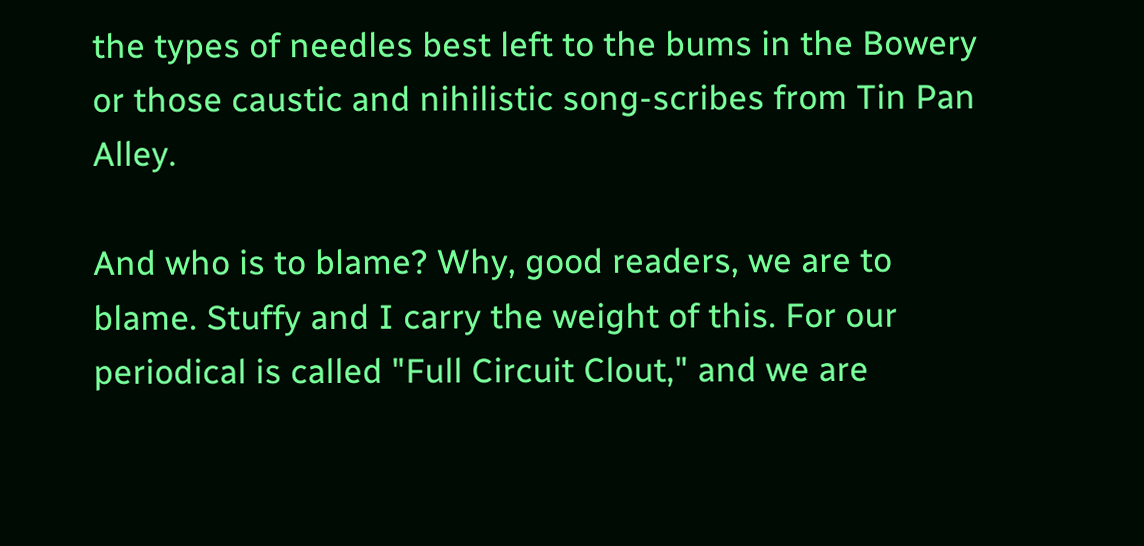the types of needles best left to the bums in the Bowery or those caustic and nihilistic song-scribes from Tin Pan Alley.

And who is to blame? Why, good readers, we are to blame. Stuffy and I carry the weight of this. For our periodical is called "Full Circuit Clout," and we are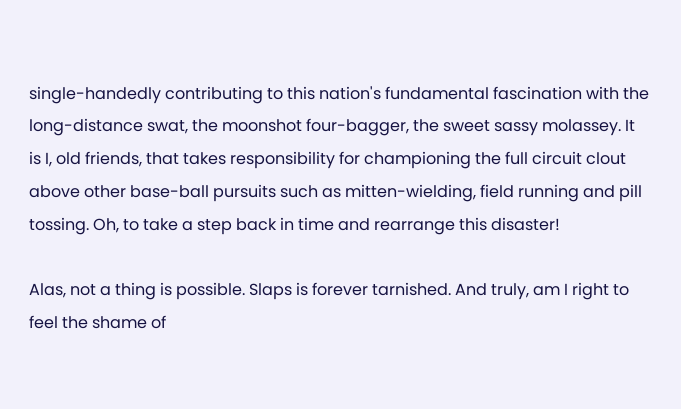single-handedly contributing to this nation's fundamental fascination with the long-distance swat, the moonshot four-bagger, the sweet sassy molassey. It is I, old friends, that takes responsibility for championing the full circuit clout above other base-ball pursuits such as mitten-wielding, field running and pill tossing. Oh, to take a step back in time and rearrange this disaster!

Alas, not a thing is possible. Slaps is forever tarnished. And truly, am I right to feel the shame of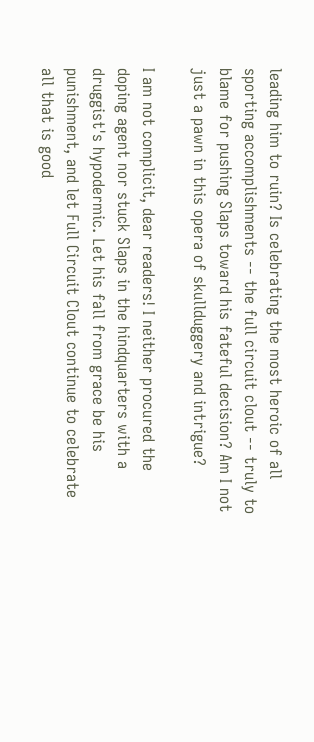leading him to ruin? Is celebrating the most heroic of all sporting accomplishments -- the full circuit clout -- truly to blame for pushing Slaps toward his fateful decision? Am I not just a pawn in this opera of skullduggery and intrigue?

I am not complicit, dear readers! I neither procured the doping agent nor stuck Slaps in the hindquarters with a druggist's hypodermic. Let his fall from grace be his punishment, and let Full Circuit Clout continue to celebrate all that is good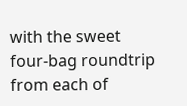with the sweet four-bag roundtrip from each of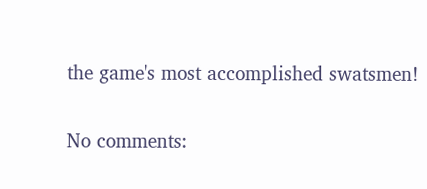the game's most accomplished swatsmen!

No comments: